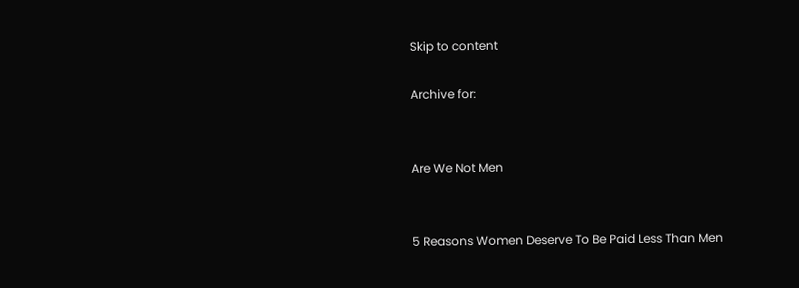Skip to content

Archive for:


Are We Not Men


5 Reasons Women Deserve To Be Paid Less Than Men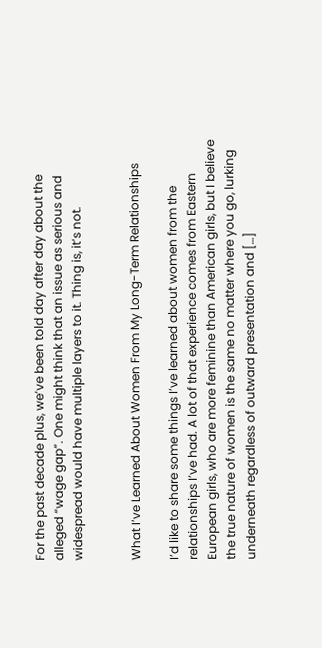For the past decade plus, we’ve been told day after day about the alleged “wage gap”. One might think that an issue as serious and widespread would have multiple layers to it. Thing is, it’s not.


What I’ve Learned About Women From My Long-Term Relationships

I’d like to share some things I’ve learned about women from the relationships I’ve had. A lot of that experience comes from Eastern European girls, who are more feminine than American girls, but I believe the true nature of women is the same no matter where you go, lurking underneath regardless of outward presentation and […]